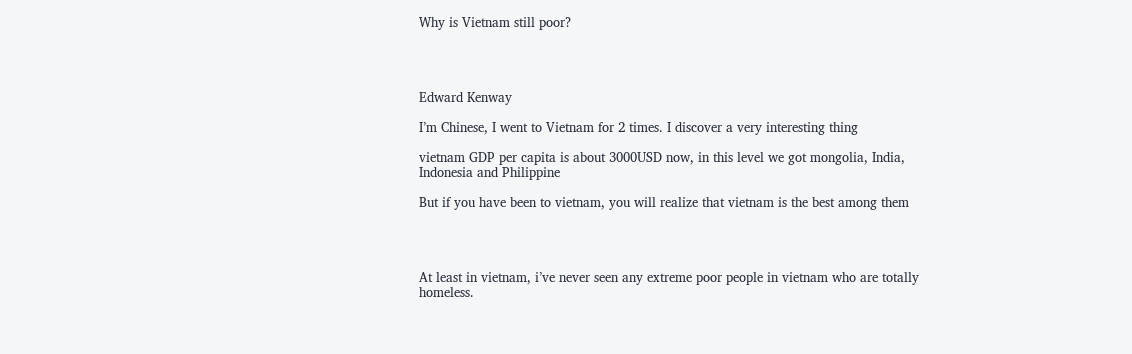Why is Vietnam still poor?




Edward Kenway

I’m Chinese, I went to Vietnam for 2 times. I discover a very interesting thing

vietnam GDP per capita is about 3000USD now, in this level we got mongolia, India, Indonesia and Philippine

But if you have been to vietnam, you will realize that vietnam is the best among them




At least in vietnam, i’ve never seen any extreme poor people in vietnam who are totally homeless.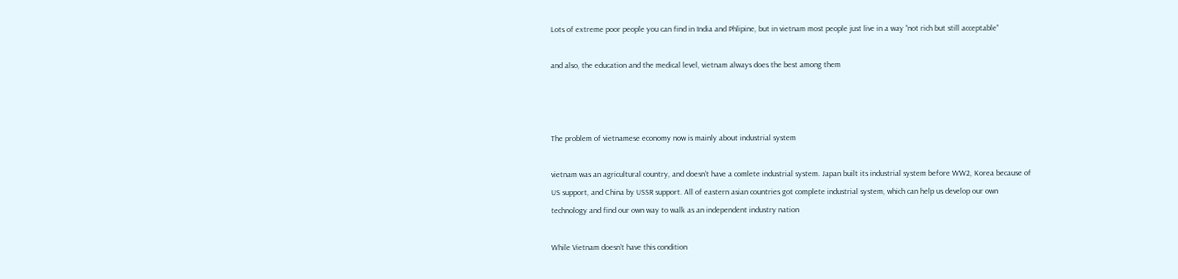Lots of extreme poor people you can find in India and Phlipine, but in vietnam most people just live in a way “not rich but still acceptable”

and also, the education and the medical level, vietnam always does the best among them



The problem of vietnamese economy now is mainly about industrial system

vietnam was an agricultural country, and doesn’t have a comlete industrial system. Japan built its industrial system before WW2, Korea because of US support, and China by USSR support. All of eastern asian countries got complete industrial system, which can help us develop our own technology and find our own way to walk as an independent industry nation

While Vietnam doesn’t have this condition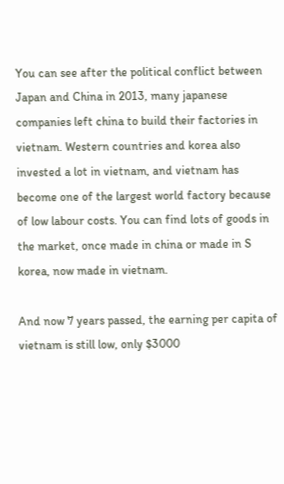You can see after the political conflict between Japan and China in 2013, many japanese companies left china to build their factories in vietnam. Western countries and korea also invested a lot in vietnam, and vietnam has become one of the largest world factory because of low labour costs. You can find lots of goods in the market, once made in china or made in S korea, now made in vietnam.

And now 7 years passed, the earning per capita of vietnam is still low, only $3000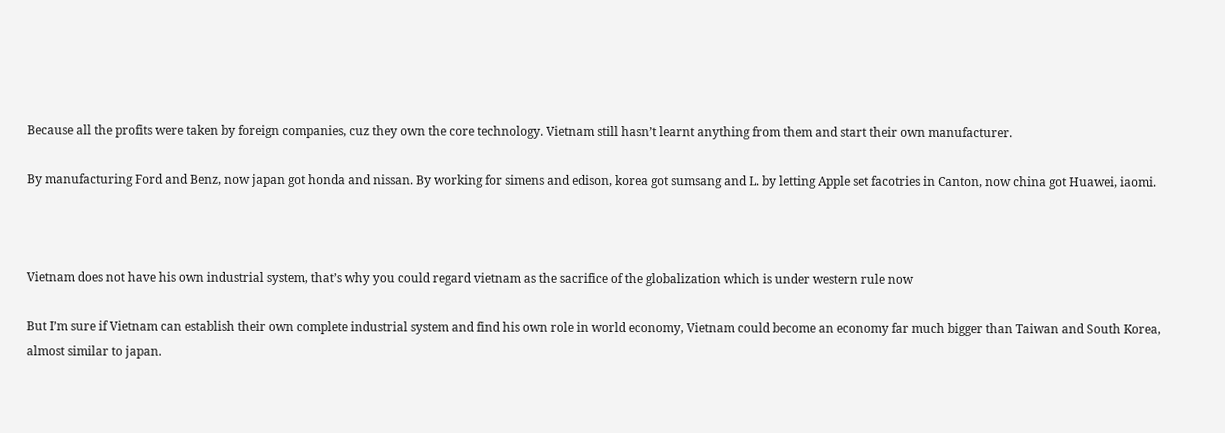Because all the profits were taken by foreign companies, cuz they own the core technology. Vietnam still hasn’t learnt anything from them and start their own manufacturer.

By manufacturing Ford and Benz, now japan got honda and nissan. By working for simens and edison, korea got sumsang and L. by letting Apple set facotries in Canton, now china got Huawei, iaomi.



Vietnam does not have his own industrial system, that’s why you could regard vietnam as the sacrifice of the globalization which is under western rule now

But I’m sure if Vietnam can establish their own complete industrial system and find his own role in world economy, Vietnam could become an economy far much bigger than Taiwan and South Korea, almost similar to japan.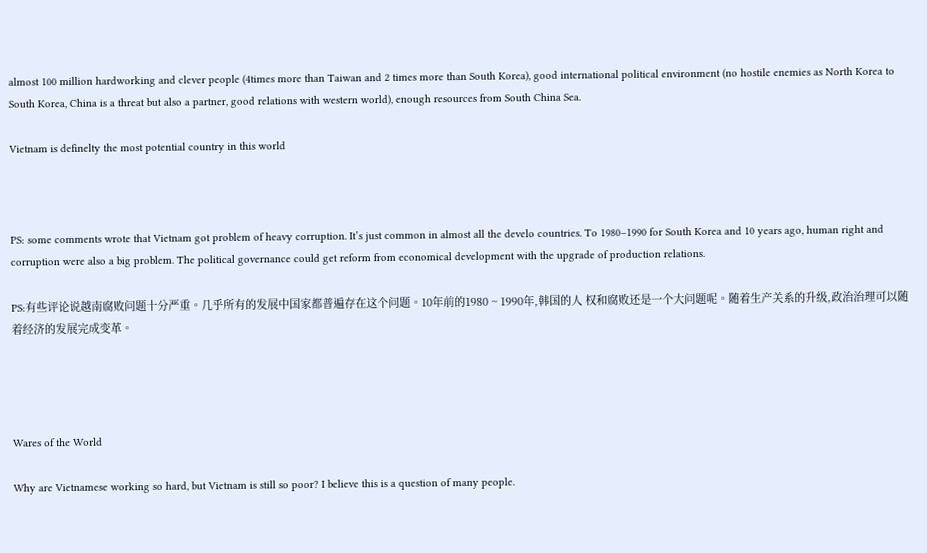almost 100 million hardworking and clever people (4times more than Taiwan and 2 times more than South Korea), good international political environment (no hostile enemies as North Korea to South Korea, China is a threat but also a partner, good relations with western world), enough resources from South China Sea.

Vietnam is definelty the most potential country in this world



PS: some comments wrote that Vietnam got problem of heavy corruption. It’s just common in almost all the develo countries. To 1980–1990 for South Korea and 10 years ago, human right and corruption were also a big problem. The political governance could get reform from economical development with the upgrade of production relations.

PS:有些评论说越南腐败问题十分严重。几乎所有的发展中国家都普遍存在这个问题。10年前的1980 ~ 1990年,韩国的人 权和腐败还是一个大问题呢。随着生产关系的升级,政治治理可以随着经济的发展完成变革。




Wares of the World

Why are Vietnamese working so hard, but Vietnam is still so poor? I believe this is a question of many people.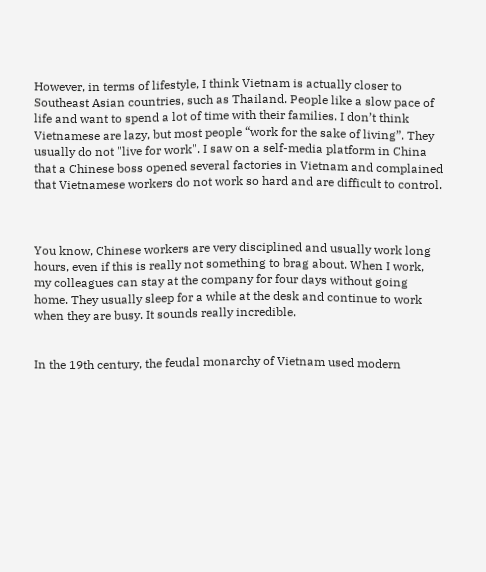However, in terms of lifestyle, I think Vietnam is actually closer to Southeast Asian countries, such as Thailand. People like a slow pace of life and want to spend a lot of time with their families. I don’t think Vietnamese are lazy, but most people “work for the sake of living”. They usually do not "live for work". I saw on a self-media platform in China that a Chinese boss opened several factories in Vietnam and complained that Vietnamese workers do not work so hard and are difficult to control.



You know, Chinese workers are very disciplined and usually work long hours, even if this is really not something to brag about. When I work, my colleagues can stay at the company for four days without going home. They usually sleep for a while at the desk and continue to work when they are busy. It sounds really incredible.


In the 19th century, the feudal monarchy of Vietnam used modern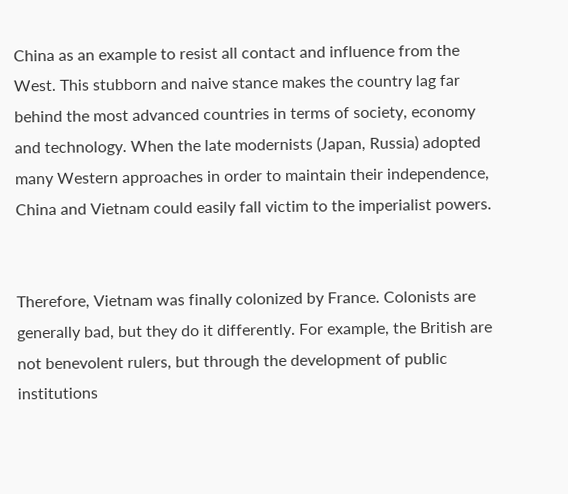China as an example to resist all contact and influence from the West. This stubborn and naive stance makes the country lag far behind the most advanced countries in terms of society, economy and technology. When the late modernists (Japan, Russia) adopted many Western approaches in order to maintain their independence, China and Vietnam could easily fall victim to the imperialist powers.


Therefore, Vietnam was finally colonized by France. Colonists are generally bad, but they do it differently. For example, the British are not benevolent rulers, but through the development of public institutions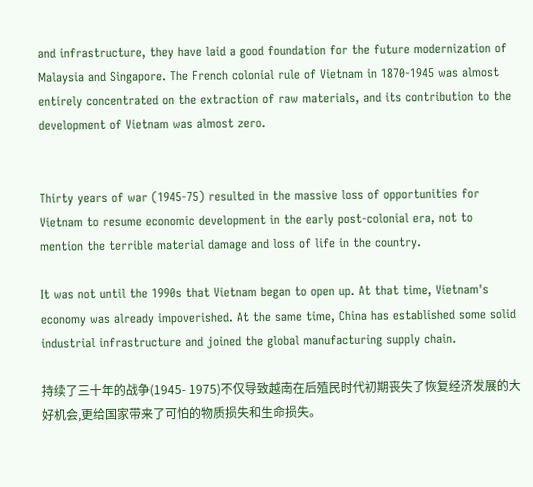and infrastructure, they have laid a good foundation for the future modernization of Malaysia and Singapore. The French colonial rule of Vietnam in 1870-1945 was almost entirely concentrated on the extraction of raw materials, and its contribution to the development of Vietnam was almost zero.


Thirty years of war (1945-75) resulted in the massive loss of opportunities for Vietnam to resume economic development in the early post-colonial era, not to mention the terrible material damage and loss of life in the country.

It was not until the 1990s that Vietnam began to open up. At that time, Vietnam's economy was already impoverished. At the same time, China has established some solid industrial infrastructure and joined the global manufacturing supply chain.

持续了三十年的战争(1945- 1975)不仅导致越南在后殖民时代初期丧失了恢复经济发展的大好机会,更给国家带来了可怕的物质损失和生命损失。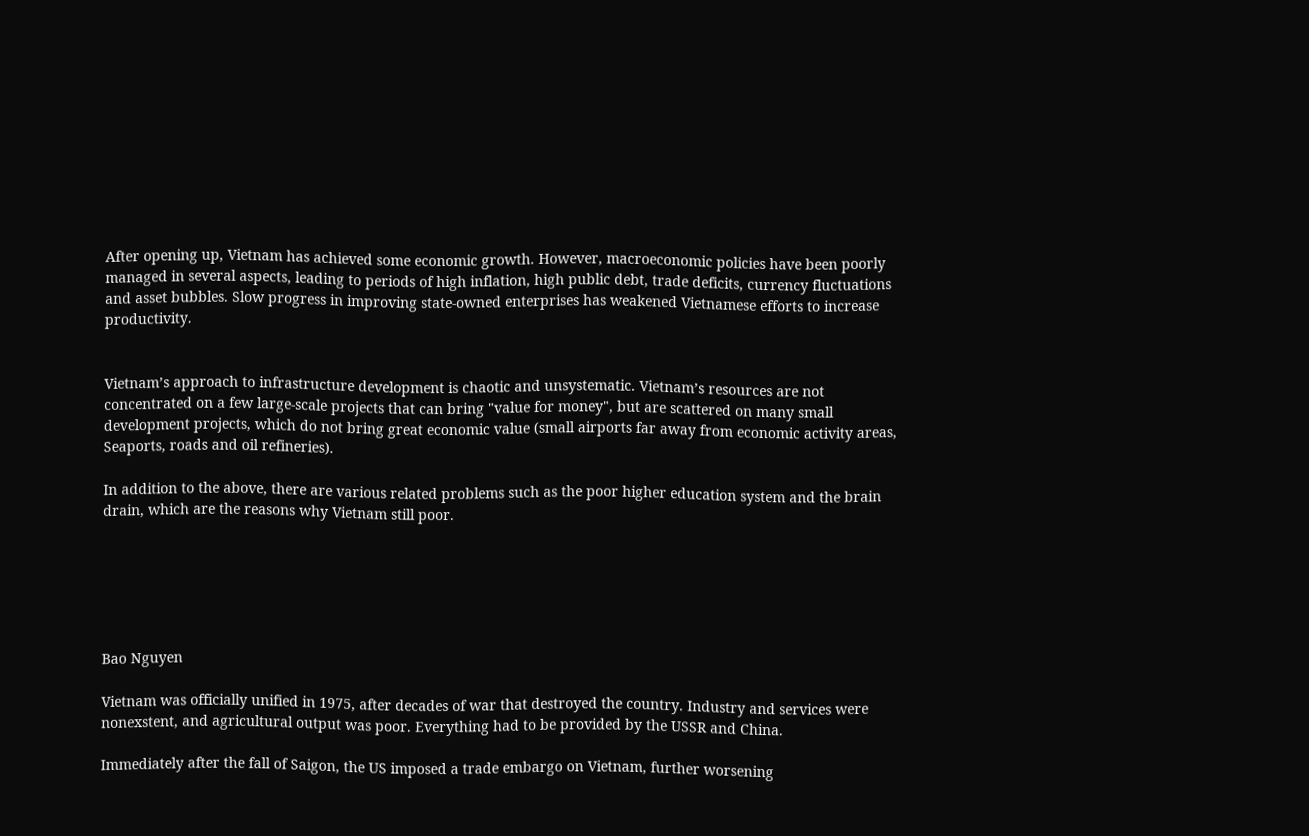After opening up, Vietnam has achieved some economic growth. However, macroeconomic policies have been poorly managed in several aspects, leading to periods of high inflation, high public debt, trade deficits, currency fluctuations and asset bubbles. Slow progress in improving state-owned enterprises has weakened Vietnamese efforts to increase productivity.


Vietnam’s approach to infrastructure development is chaotic and unsystematic. Vietnam’s resources are not concentrated on a few large-scale projects that can bring "value for money", but are scattered on many small development projects, which do not bring great economic value (small airports far away from economic activity areas, Seaports, roads and oil refineries).

In addition to the above, there are various related problems such as the poor higher education system and the brain drain, which are the reasons why Vietnam still poor.






Bao Nguyen

Vietnam was officially unified in 1975, after decades of war that destroyed the country. Industry and services were nonexstent, and agricultural output was poor. Everything had to be provided by the USSR and China.

Immediately after the fall of Saigon, the US imposed a trade embargo on Vietnam, further worsening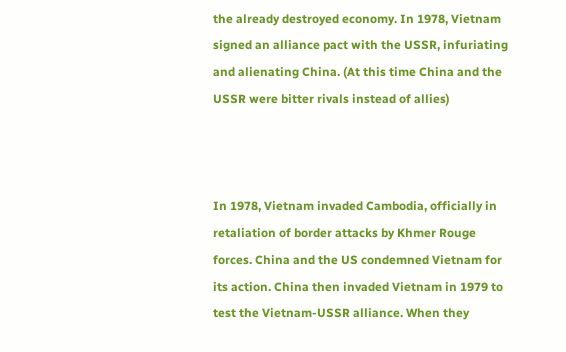the already destroyed economy. In 1978, Vietnam signed an alliance pact with the USSR, infuriating and alienating China. (At this time China and the USSR were bitter rivals instead of allies)



In 1978, Vietnam invaded Cambodia, officially in retaliation of border attacks by Khmer Rouge forces. China and the US condemned Vietnam for its action. China then invaded Vietnam in 1979 to test the Vietnam-USSR alliance. When they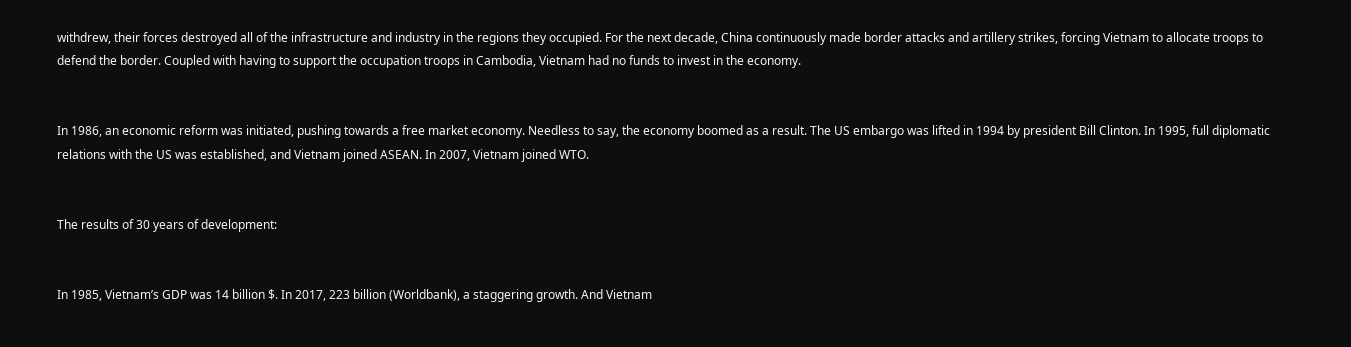withdrew, their forces destroyed all of the infrastructure and industry in the regions they occupied. For the next decade, China continuously made border attacks and artillery strikes, forcing Vietnam to allocate troops to defend the border. Coupled with having to support the occupation troops in Cambodia, Vietnam had no funds to invest in the economy.


In 1986, an economic reform was initiated, pushing towards a free market economy. Needless to say, the economy boomed as a result. The US embargo was lifted in 1994 by president Bill Clinton. In 1995, full diplomatic relations with the US was established, and Vietnam joined ASEAN. In 2007, Vietnam joined WTO.


The results of 30 years of development:


In 1985, Vietnam’s GDP was 14 billion $. In 2017, 223 billion (Worldbank), a staggering growth. And Vietnam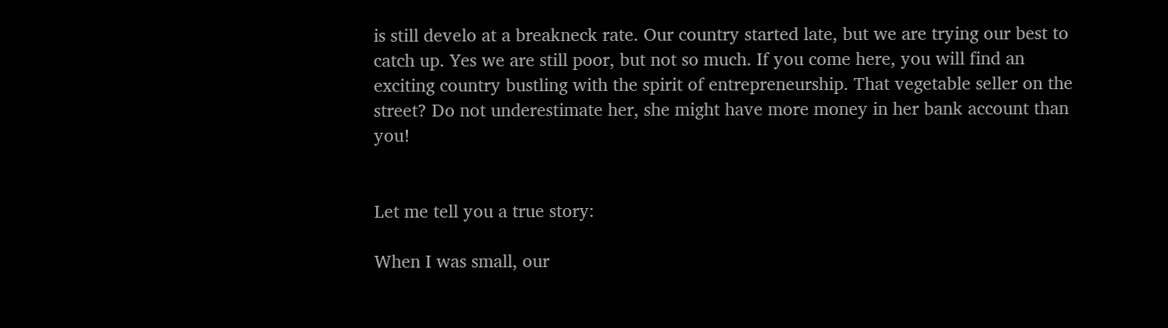is still develo at a breakneck rate. Our country started late, but we are trying our best to catch up. Yes we are still poor, but not so much. If you come here, you will find an exciting country bustling with the spirit of entrepreneurship. That vegetable seller on the street? Do not underestimate her, she might have more money in her bank account than you!


Let me tell you a true story:

When I was small, our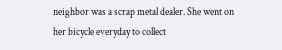neighbor was a scrap metal dealer. She went on her bicycle everyday to collect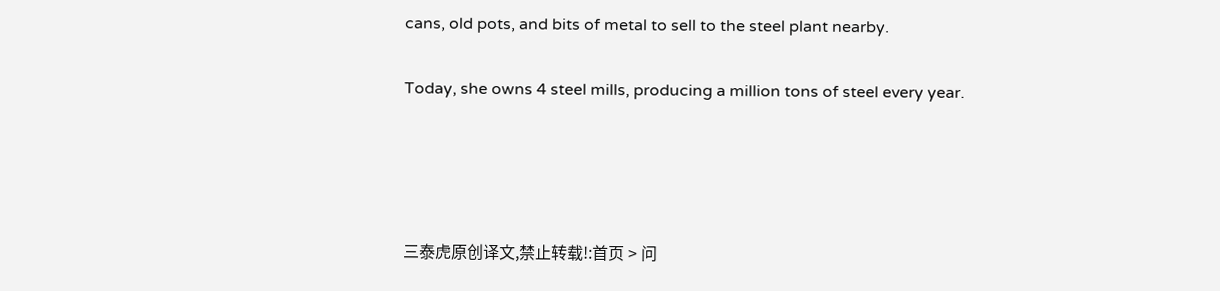cans, old pots, and bits of metal to sell to the steel plant nearby.

Today, she owns 4 steel mills, producing a million tons of steel every year.




三泰虎原创译文,禁止转载!:首页 > 问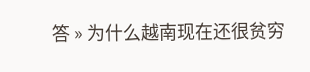答 » 为什么越南现在还很贫穷